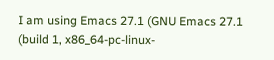I am using Emacs 27.1 (GNU Emacs 27.1 (build 1, x86_64-pc-linux-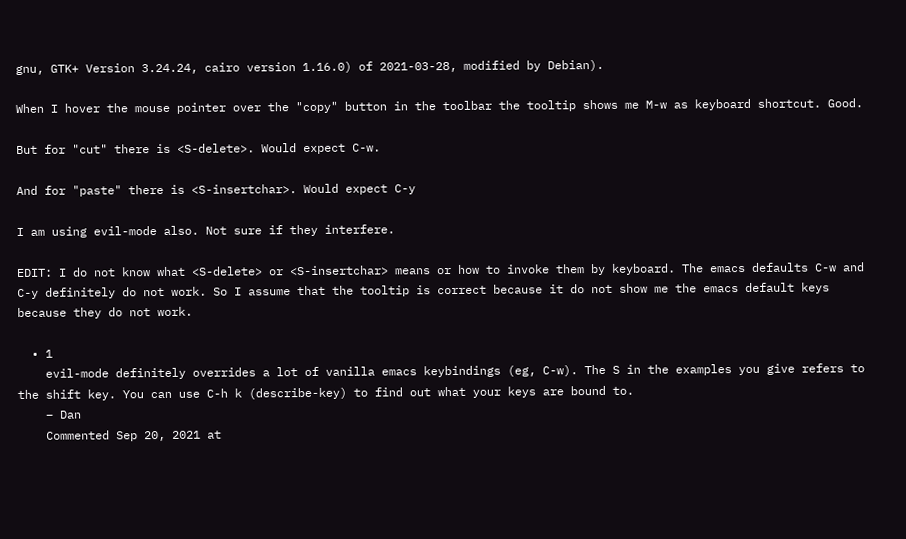gnu, GTK+ Version 3.24.24, cairo version 1.16.0) of 2021-03-28, modified by Debian).

When I hover the mouse pointer over the "copy" button in the toolbar the tooltip shows me M-w as keyboard shortcut. Good.

But for "cut" there is <S-delete>. Would expect C-w.

And for "paste" there is <S-insertchar>. Would expect C-y

I am using evil-mode also. Not sure if they interfere.

EDIT: I do not know what <S-delete> or <S-insertchar> means or how to invoke them by keyboard. The emacs defaults C-w and C-y definitely do not work. So I assume that the tooltip is correct because it do not show me the emacs default keys because they do not work.

  • 1
    evil-mode definitely overrides a lot of vanilla emacs keybindings (eg, C-w). The S in the examples you give refers to the shift key. You can use C-h k (describe-key) to find out what your keys are bound to.
    – Dan
    Commented Sep 20, 2021 at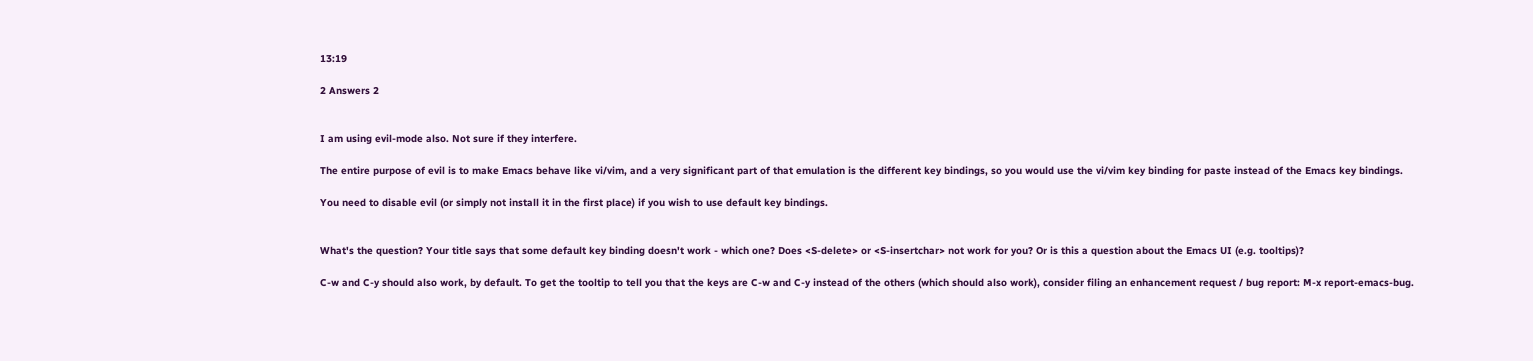13:19

2 Answers 2


I am using evil-mode also. Not sure if they interfere.

The entire purpose of evil is to make Emacs behave like vi/vim, and a very significant part of that emulation is the different key bindings, so you would use the vi/vim key binding for paste instead of the Emacs key bindings.

You need to disable evil (or simply not install it in the first place) if you wish to use default key bindings.


What's the question? Your title says that some default key binding doesn't work - which one? Does <S-delete> or <S-insertchar> not work for you? Or is this a question about the Emacs UI (e.g. tooltips)?

C-w and C-y should also work, by default. To get the tooltip to tell you that the keys are C-w and C-y instead of the others (which should also work), consider filing an enhancement request / bug report: M-x report-emacs-bug.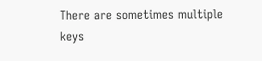There are sometimes multiple keys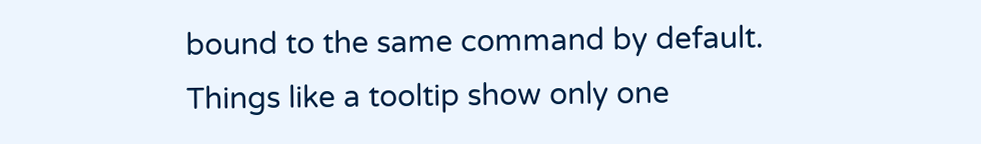bound to the same command by default. Things like a tooltip show only one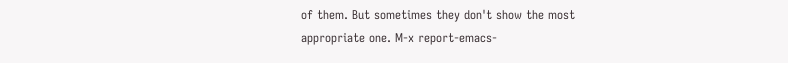of them. But sometimes they don't show the most appropriate one. M-x report-emacs-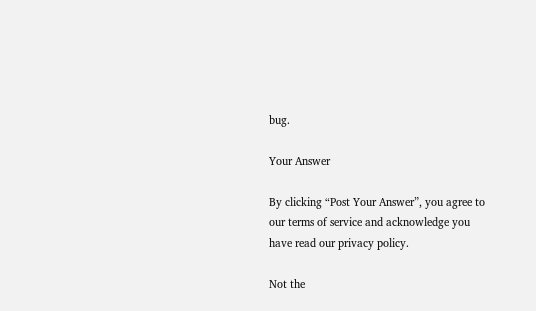bug.

Your Answer

By clicking “Post Your Answer”, you agree to our terms of service and acknowledge you have read our privacy policy.

Not the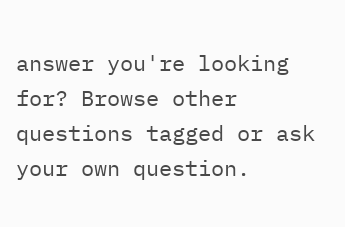answer you're looking for? Browse other questions tagged or ask your own question.